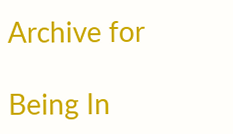Archive for

Being In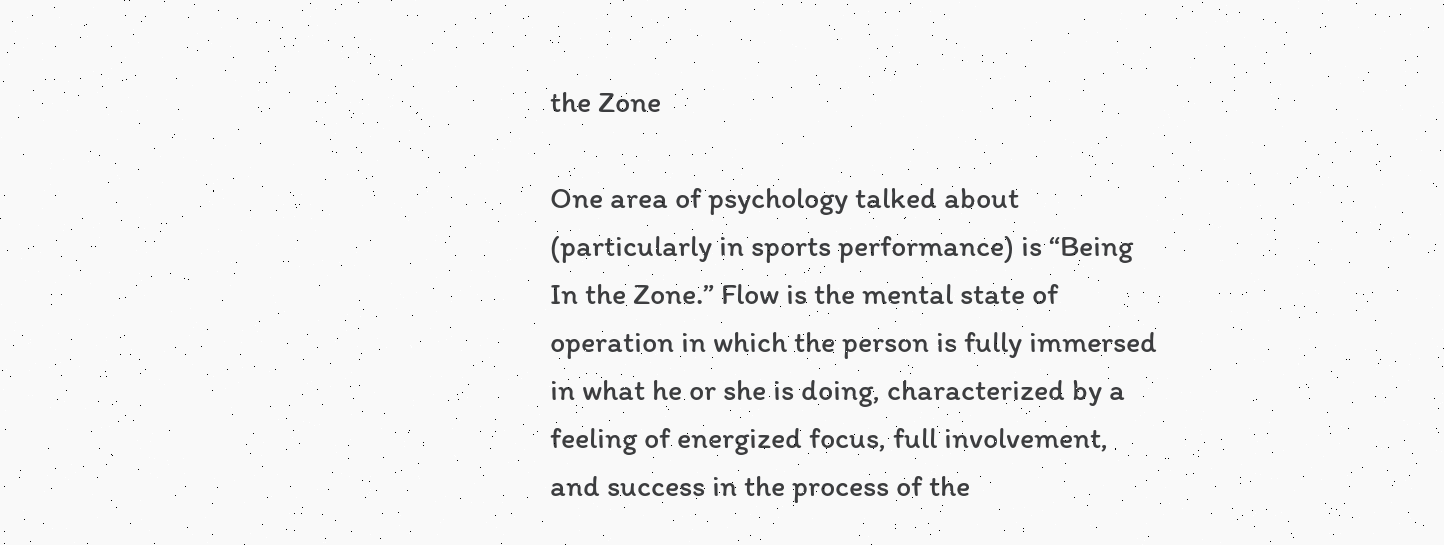the Zone

One area of psychology talked about (particularly in sports performance) is “Being In the Zone.” Flow is the mental state of operation in which the person is fully immersed in what he or she is doing, characterized by a feeling of energized focus, full involvement, and success in the process of the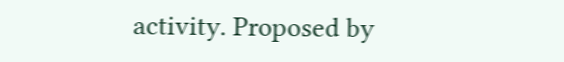activity. Proposed by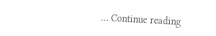… Continue reading